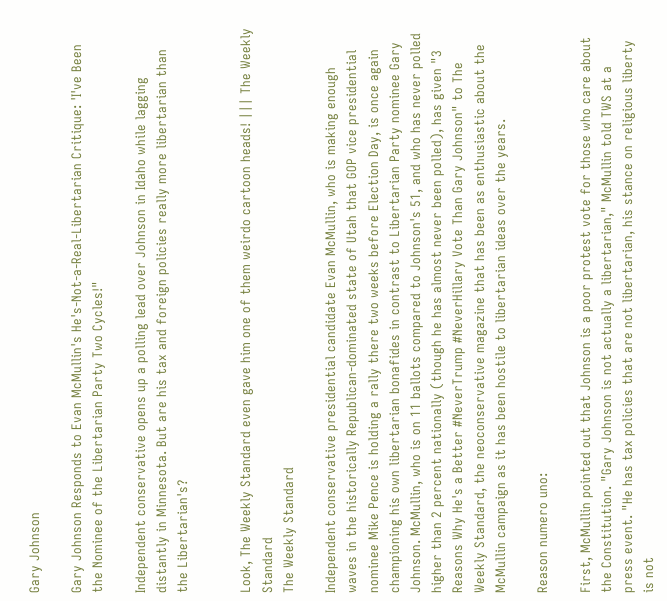Gary Johnson

Gary Johnson Responds to Evan McMullin's He's-Not-a-Real-Libertarian Critique: 'I've Been the Nominee of the Libertarian Party Two Cycles!"

Independent conservative opens up a polling lead over Johnson in Idaho while lagging distantly in Minnesota. But are his tax and foreign policies really more libertarian than the Libertarian's?


Look, The Weekly Standard even gave him one of them weirdo cartoon heads! ||| The Weekly Standard
The Weekly Standard

Independent conservative presidential candidate Evan McMullin, who is making enough waves in the historically Republican-dominated state of Utah that GOP vice presidential nominee Mike Pence is holding a rally there two weeks before Election Day, is once again championing his own libertarian bonafides in contrast to Libertarian Party nominee Gary Johnson. McMullin, who is on 11 ballots compared to Johnson's 51, and who has never polled higher than 2 percent nationally (though he has almost never been polled), has given "3 Reasons Why He's a Better #NeverTrump #NeverHillary Vote Than Gary Johnson" to The Weekly Standard, the neoconservative magazine that has been as enthusiastic about the McMullin campaign as it has been hostile to libertarian ideas over the years.

Reason numero uno:

First, McMullin pointed out that Johnson is a poor protest vote for those who care about the Constitution. "Gary Johnson is not actually a libertarian," McMullin told TWS at a press event. "He has tax policies that are not libertarian, his stance on religious liberty is not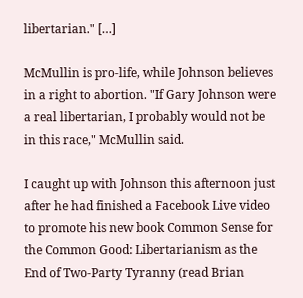libertarian." […]

McMullin is pro-life, while Johnson believes in a right to abortion. "If Gary Johnson were a real libertarian, I probably would not be in this race," McMullin said.

I caught up with Johnson this afternoon just after he had finished a Facebook Live video to promote his new book Common Sense for the Common Good: Libertarianism as the End of Two-Party Tyranny (read Brian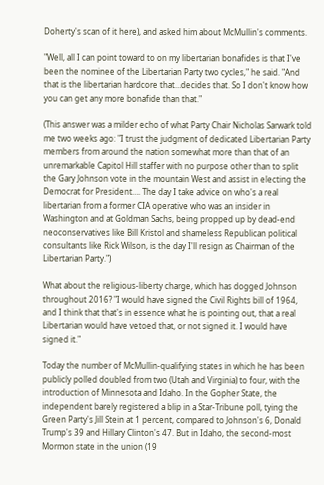Doherty's scan of it here), and asked him about McMullin's comments.

"Well, all I can point toward to on my libertarian bonafides is that I've been the nominee of the Libertarian Party two cycles," he said. "And that is the libertarian hardcore that…decides that. So I don't know how you can get any more bonafide than that."

(This answer was a milder echo of what Party Chair Nicholas Sarwark told me two weeks ago: "I trust the judgment of dedicated Libertarian Party members from around the nation somewhat more than that of an unremarkable Capitol Hill staffer with no purpose other than to split the Gary Johnson vote in the mountain West and assist in electing the Democrat for President…. The day I take advice on who's a real libertarian from a former CIA operative who was an insider in Washington and at Goldman Sachs, being propped up by dead-end neoconservatives like Bill Kristol and shameless Republican political consultants like Rick Wilson, is the day I'll resign as Chairman of the Libertarian Party.")

What about the religious-liberty charge, which has dogged Johnson throughout 2016? "I would have signed the Civil Rights bill of 1964, and I think that that's in essence what he is pointing out, that a real Libertarian would have vetoed that, or not signed it. I would have signed it."

Today the number of McMullin-qualifying states in which he has been publicly polled doubled from two (Utah and Virginia) to four, with the introduction of Minnesota and Idaho. In the Gopher State, the independent barely registered a blip in a Star-Tribune poll, tying the Green Party's Jill Stein at 1 percent, compared to Johnson's 6, Donald Trump's 39 and Hillary Clinton's 47. But in Idaho, the second-most Mormon state in the union (19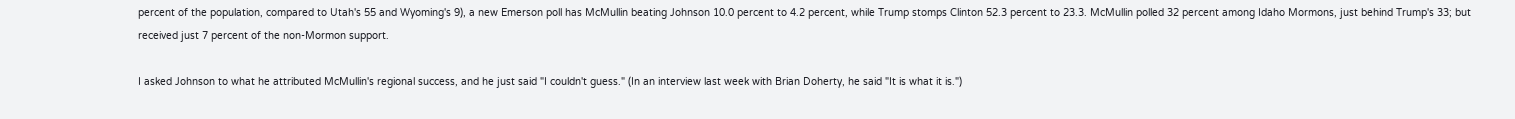percent of the population, compared to Utah's 55 and Wyoming's 9), a new Emerson poll has McMullin beating Johnson 10.0 percent to 4.2 percent, while Trump stomps Clinton 52.3 percent to 23.3. McMullin polled 32 percent among Idaho Mormons, just behind Trump's 33; but received just 7 percent of the non-Mormon support.

I asked Johnson to what he attributed McMullin's regional success, and he just said "I couldn't guess." (In an interview last week with Brian Doherty, he said "It is what it is.")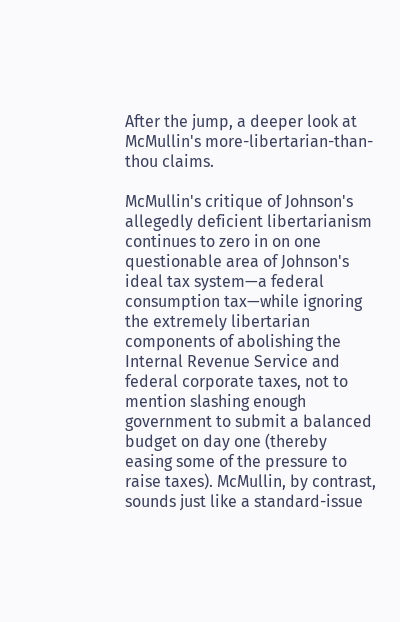After the jump, a deeper look at McMullin's more-libertarian-than-thou claims.

McMullin's critique of Johnson's allegedly deficient libertarianism continues to zero in on one questionable area of Johnson's ideal tax system—a federal consumption tax—while ignoring the extremely libertarian components of abolishing the Internal Revenue Service and federal corporate taxes, not to mention slashing enough government to submit a balanced budget on day one (thereby easing some of the pressure to raise taxes). McMullin, by contrast, sounds just like a standard-issue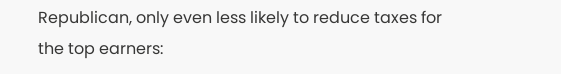Republican, only even less likely to reduce taxes for the top earners: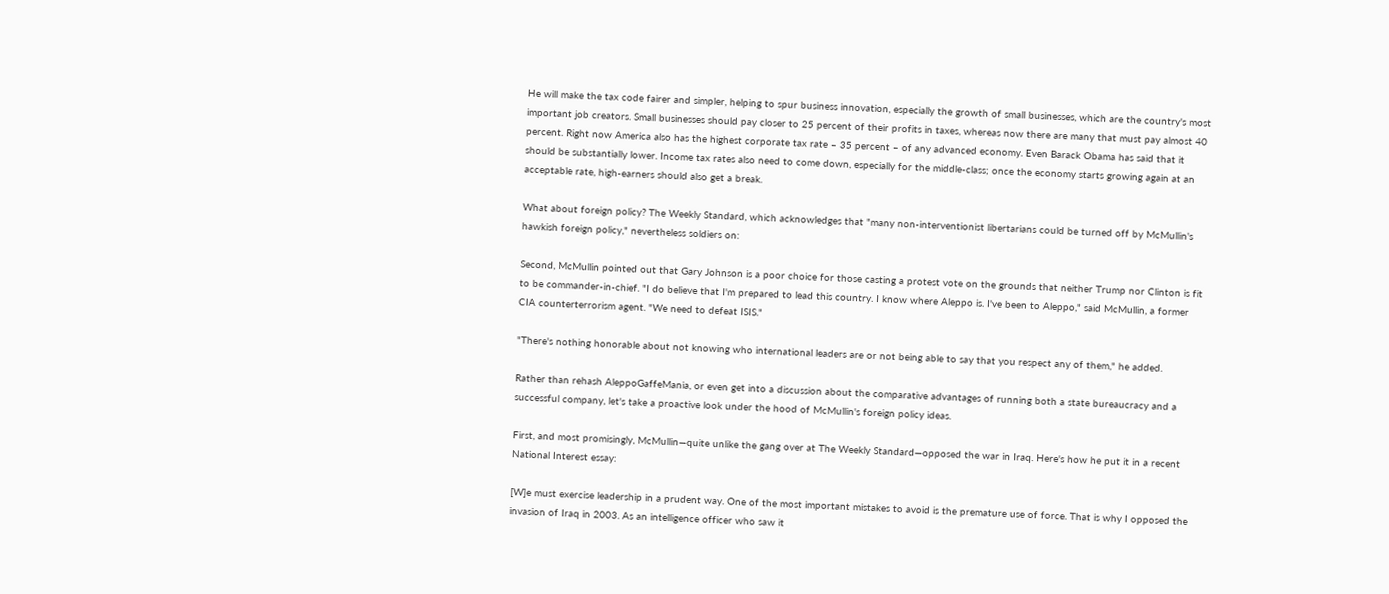He will make the tax code fairer and simpler, helping to spur business innovation, especially the growth of small businesses, which are the country's most important job creators. Small businesses should pay closer to 25 percent of their profits in taxes, whereas now there are many that must pay almost 40 percent. Right now America also has the highest corporate tax rate – 35 percent – of any advanced economy. Even Barack Obama has said that it should be substantially lower. Income tax rates also need to come down, especially for the middle-class; once the economy starts growing again at an acceptable rate, high-earners should also get a break.

What about foreign policy? The Weekly Standard, which acknowledges that "many non-interventionist libertarians could be turned off by McMullin's hawkish foreign policy," nevertheless soldiers on:

Second, McMullin pointed out that Gary Johnson is a poor choice for those casting a protest vote on the grounds that neither Trump nor Clinton is fit to be commander-in-chief. "I do believe that I'm prepared to lead this country. I know where Aleppo is. I've been to Aleppo," said McMullin, a former CIA counterterrorism agent. "We need to defeat ISIS."

"There's nothing honorable about not knowing who international leaders are or not being able to say that you respect any of them," he added.

Rather than rehash AleppoGaffeMania, or even get into a discussion about the comparative advantages of running both a state bureaucracy and a successful company, let's take a proactive look under the hood of McMullin's foreign policy ideas.

First, and most promisingly, McMullin—quite unlike the gang over at The Weekly Standard—opposed the war in Iraq. Here's how he put it in a recent National Interest essay:

[W]e must exercise leadership in a prudent way. One of the most important mistakes to avoid is the premature use of force. That is why I opposed the invasion of Iraq in 2003. As an intelligence officer who saw it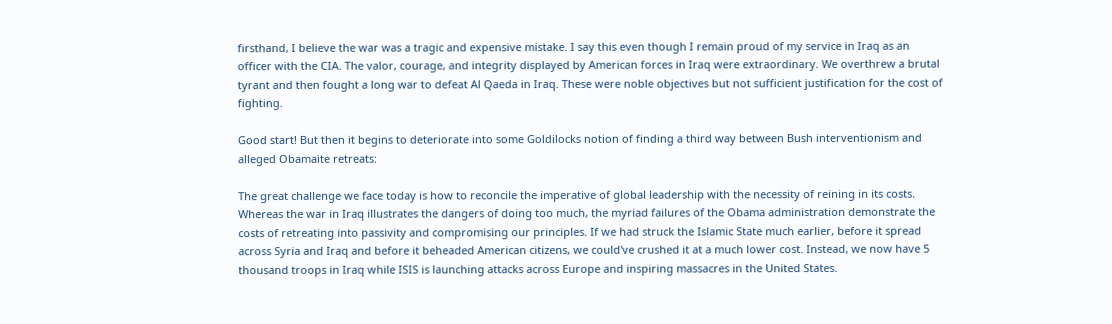firsthand, I believe the war was a tragic and expensive mistake. I say this even though I remain proud of my service in Iraq as an officer with the CIA. The valor, courage, and integrity displayed by American forces in Iraq were extraordinary. We overthrew a brutal tyrant and then fought a long war to defeat Al Qaeda in Iraq. These were noble objectives but not sufficient justification for the cost of fighting.

Good start! But then it begins to deteriorate into some Goldilocks notion of finding a third way between Bush interventionism and alleged Obamaite retreats:

The great challenge we face today is how to reconcile the imperative of global leadership with the necessity of reining in its costs. Whereas the war in Iraq illustrates the dangers of doing too much, the myriad failures of the Obama administration demonstrate the costs of retreating into passivity and compromising our principles. If we had struck the Islamic State much earlier, before it spread across Syria and Iraq and before it beheaded American citizens, we could've crushed it at a much lower cost. Instead, we now have 5 thousand troops in Iraq while ISIS is launching attacks across Europe and inspiring massacres in the United States.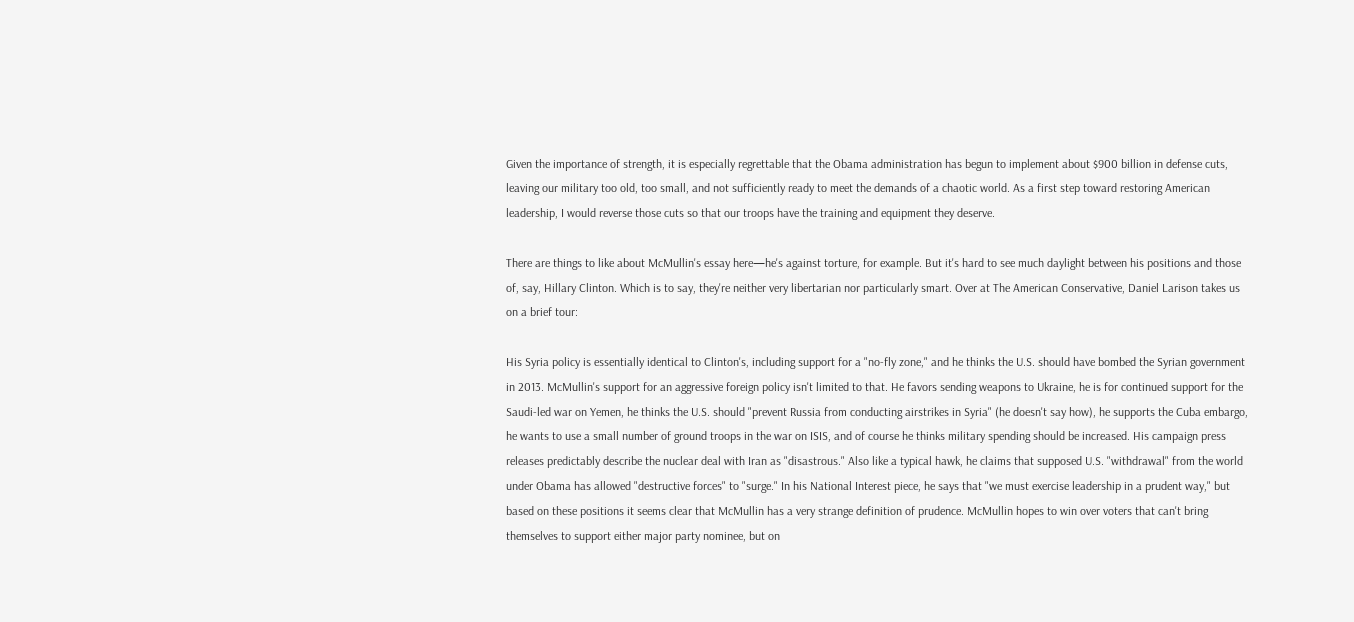Given the importance of strength, it is especially regrettable that the Obama administration has begun to implement about $900 billion in defense cuts, leaving our military too old, too small, and not sufficiently ready to meet the demands of a chaotic world. As a first step toward restoring American leadership, I would reverse those cuts so that our troops have the training and equipment they deserve.

There are things to like about McMullin's essay here—he's against torture, for example. But it's hard to see much daylight between his positions and those of, say, Hillary Clinton. Which is to say, they're neither very libertarian nor particularly smart. Over at The American Conservative, Daniel Larison takes us on a brief tour:

His Syria policy is essentially identical to Clinton's, including support for a "no-fly zone," and he thinks the U.S. should have bombed the Syrian government in 2013. McMullin's support for an aggressive foreign policy isn't limited to that. He favors sending weapons to Ukraine, he is for continued support for the Saudi-led war on Yemen, he thinks the U.S. should "prevent Russia from conducting airstrikes in Syria" (he doesn't say how), he supports the Cuba embargo, he wants to use a small number of ground troops in the war on ISIS, and of course he thinks military spending should be increased. His campaign press releases predictably describe the nuclear deal with Iran as "disastrous." Also like a typical hawk, he claims that supposed U.S. "withdrawal" from the world under Obama has allowed "destructive forces" to "surge." In his National Interest piece, he says that "we must exercise leadership in a prudent way," but based on these positions it seems clear that McMullin has a very strange definition of prudence. McMullin hopes to win over voters that can't bring themselves to support either major party nominee, but on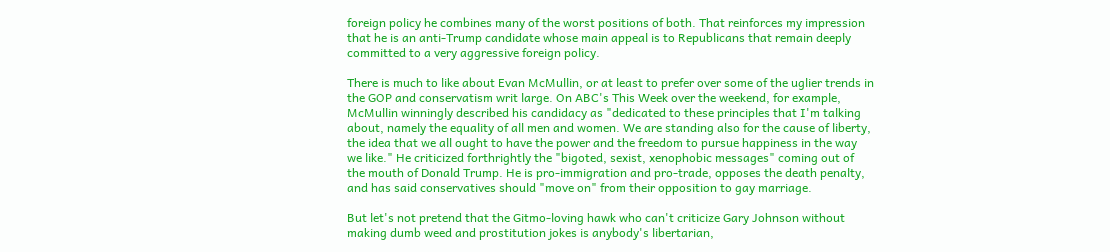foreign policy he combines many of the worst positions of both. That reinforces my impression that he is an anti-Trump candidate whose main appeal is to Republicans that remain deeply committed to a very aggressive foreign policy.

There is much to like about Evan McMullin, or at least to prefer over some of the uglier trends in the GOP and conservatism writ large. On ABC's This Week over the weekend, for example, McMullin winningly described his candidacy as "dedicated to these principles that I'm talking about, namely the equality of all men and women. We are standing also for the cause of liberty, the idea that we all ought to have the power and the freedom to pursue happiness in the way we like." He criticized forthrightly the "bigoted, sexist, xenophobic messages" coming out of the mouth of Donald Trump. He is pro-immigration and pro-trade, opposes the death penalty, and has said conservatives should "move on" from their opposition to gay marriage.

But let's not pretend that the Gitmo-loving hawk who can't criticize Gary Johnson without making dumb weed and prostitution jokes is anybody's libertarian,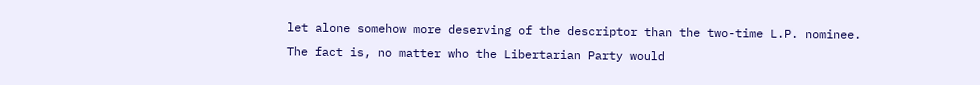let alone somehow more deserving of the descriptor than the two-time L.P. nominee. The fact is, no matter who the Libertarian Party would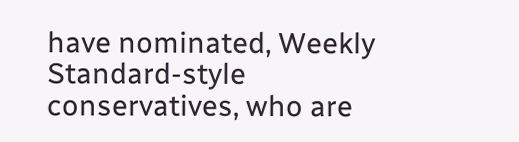have nominated, Weekly Standard-style conservatives, who are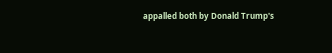appalled both by Donald Trump's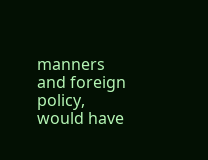manners and foreign policy, would have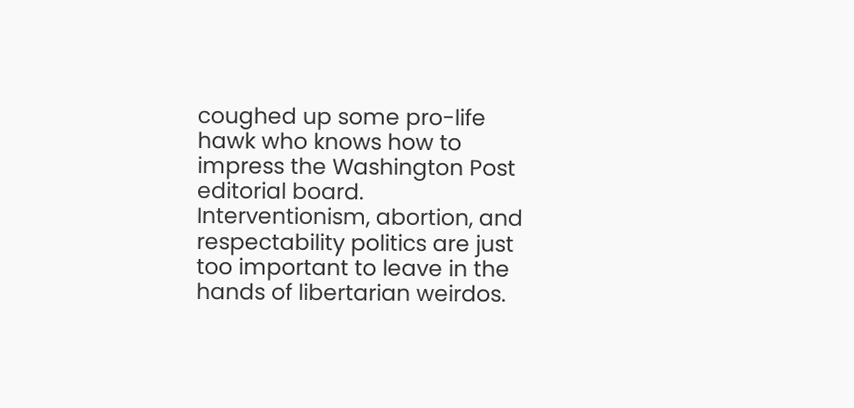coughed up some pro-life hawk who knows how to impress the Washington Post editorial board. Interventionism, abortion, and respectability politics are just too important to leave in the hands of libertarian weirdos.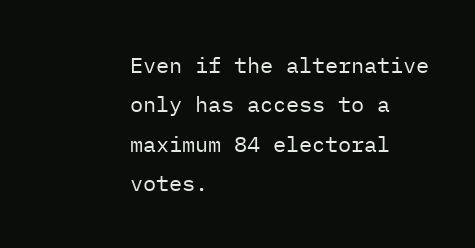Even if the alternative only has access to a maximum 84 electoral votes.